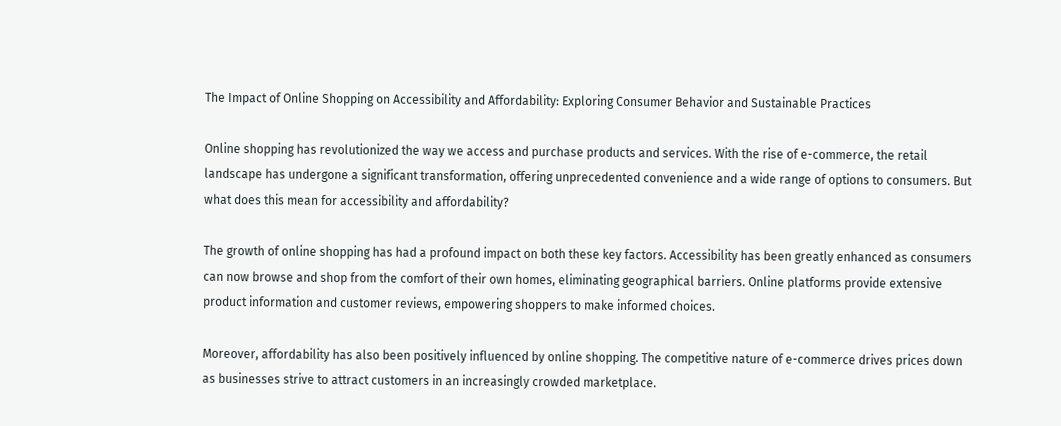The Impact of Online Shopping on Accessibility and Affordability: Exploring Consumer Behavior and Sustainable Practices

Online shopping has revolutionized the way we access and purchase products and services. With the rise of e-commerce, the retail landscape has undergone a significant transformation, offering unprecedented convenience and a wide range of options to consumers. But what does this mean for accessibility and affordability?

The growth of online shopping has had a profound impact on both these key factors. Accessibility has been greatly enhanced as consumers can now browse and shop from the comfort of their own homes, eliminating geographical barriers. Online platforms provide extensive product information and customer reviews, empowering shoppers to make informed choices.

Moreover, affordability has also been positively influenced by online shopping. The competitive nature of e-commerce drives prices down as businesses strive to attract customers in an increasingly crowded marketplace.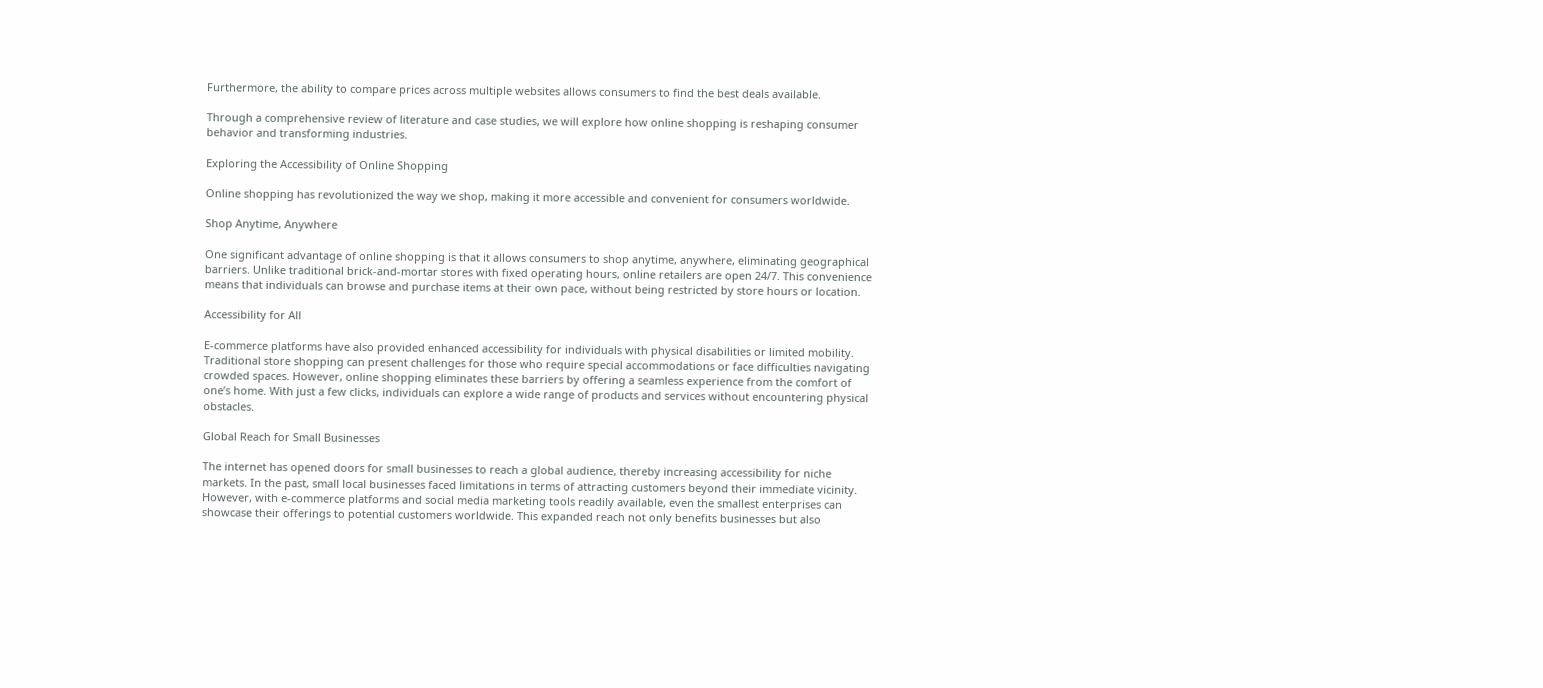Furthermore, the ability to compare prices across multiple websites allows consumers to find the best deals available.

Through a comprehensive review of literature and case studies, we will explore how online shopping is reshaping consumer behavior and transforming industries.

Exploring the Accessibility of Online Shopping

Online shopping has revolutionized the way we shop, making it more accessible and convenient for consumers worldwide.

Shop Anytime, Anywhere

One significant advantage of online shopping is that it allows consumers to shop anytime, anywhere, eliminating geographical barriers. Unlike traditional brick-and-mortar stores with fixed operating hours, online retailers are open 24/7. This convenience means that individuals can browse and purchase items at their own pace, without being restricted by store hours or location.

Accessibility for All

E-commerce platforms have also provided enhanced accessibility for individuals with physical disabilities or limited mobility. Traditional store shopping can present challenges for those who require special accommodations or face difficulties navigating crowded spaces. However, online shopping eliminates these barriers by offering a seamless experience from the comfort of one’s home. With just a few clicks, individuals can explore a wide range of products and services without encountering physical obstacles.

Global Reach for Small Businesses

The internet has opened doors for small businesses to reach a global audience, thereby increasing accessibility for niche markets. In the past, small local businesses faced limitations in terms of attracting customers beyond their immediate vicinity. However, with e-commerce platforms and social media marketing tools readily available, even the smallest enterprises can showcase their offerings to potential customers worldwide. This expanded reach not only benefits businesses but also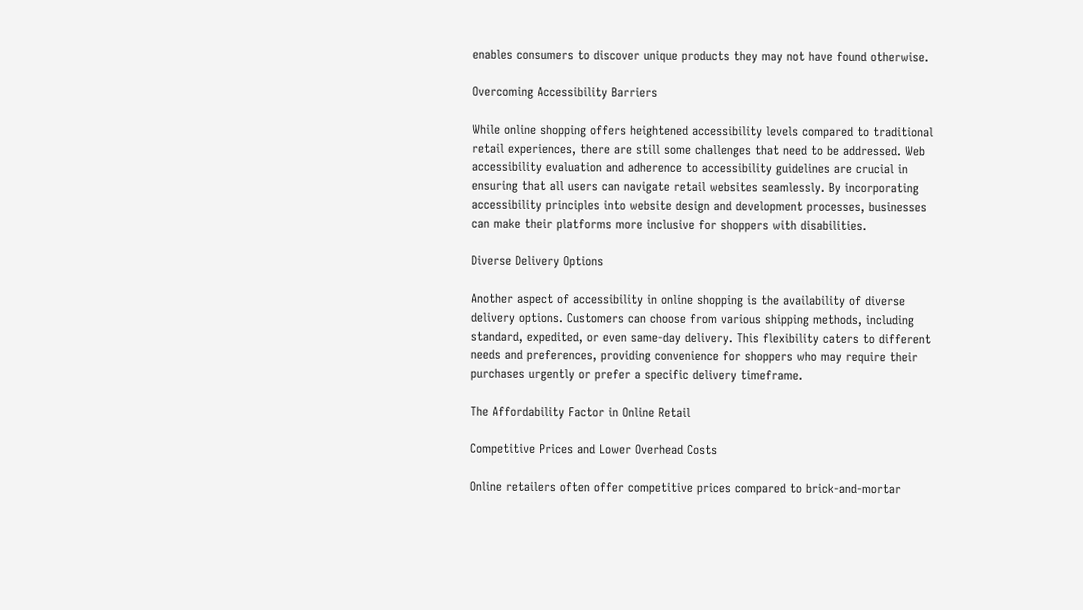enables consumers to discover unique products they may not have found otherwise.

Overcoming Accessibility Barriers

While online shopping offers heightened accessibility levels compared to traditional retail experiences, there are still some challenges that need to be addressed. Web accessibility evaluation and adherence to accessibility guidelines are crucial in ensuring that all users can navigate retail websites seamlessly. By incorporating accessibility principles into website design and development processes, businesses can make their platforms more inclusive for shoppers with disabilities.

Diverse Delivery Options

Another aspect of accessibility in online shopping is the availability of diverse delivery options. Customers can choose from various shipping methods, including standard, expedited, or even same-day delivery. This flexibility caters to different needs and preferences, providing convenience for shoppers who may require their purchases urgently or prefer a specific delivery timeframe.

The Affordability Factor in Online Retail

Competitive Prices and Lower Overhead Costs

Online retailers often offer competitive prices compared to brick-and-mortar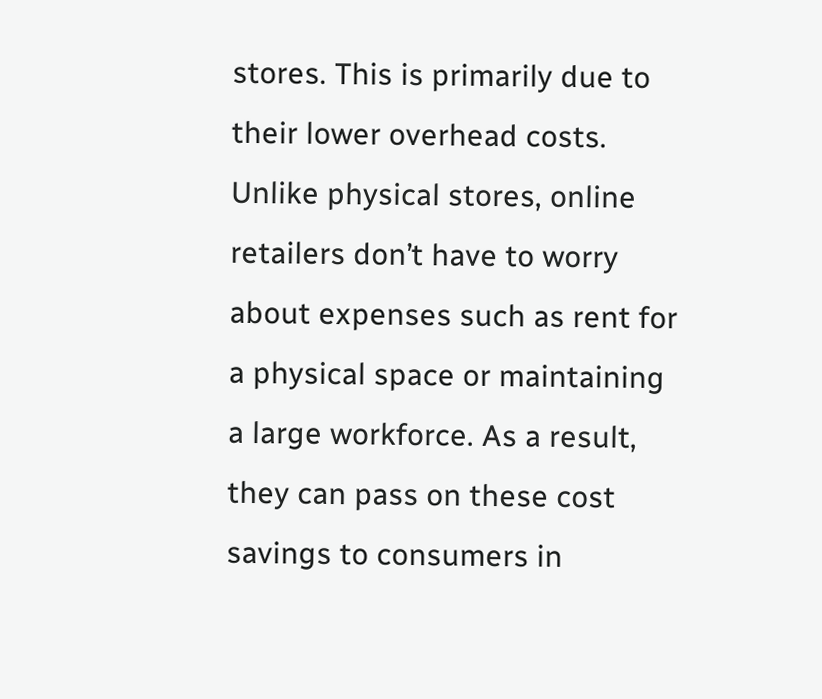stores. This is primarily due to their lower overhead costs. Unlike physical stores, online retailers don’t have to worry about expenses such as rent for a physical space or maintaining a large workforce. As a result, they can pass on these cost savings to consumers in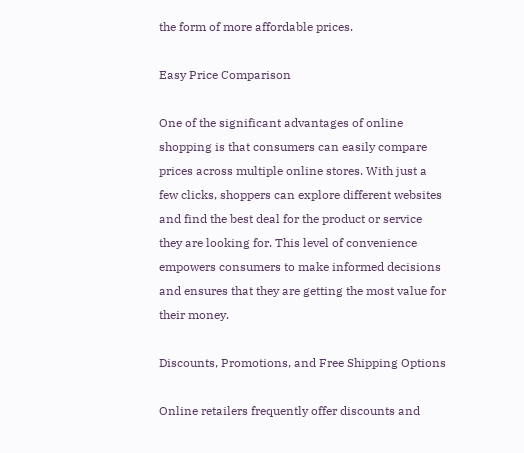the form of more affordable prices.

Easy Price Comparison

One of the significant advantages of online shopping is that consumers can easily compare prices across multiple online stores. With just a few clicks, shoppers can explore different websites and find the best deal for the product or service they are looking for. This level of convenience empowers consumers to make informed decisions and ensures that they are getting the most value for their money.

Discounts, Promotions, and Free Shipping Options

Online retailers frequently offer discounts and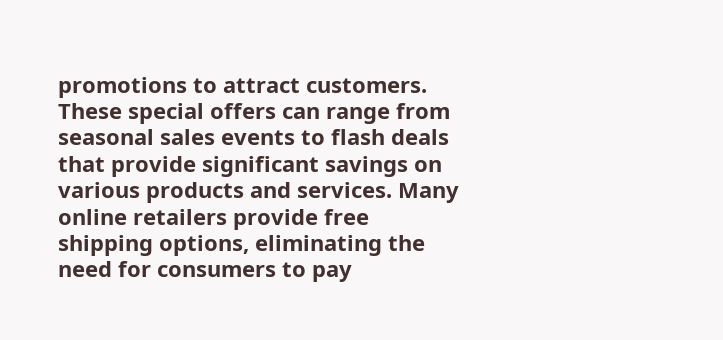promotions to attract customers. These special offers can range from seasonal sales events to flash deals that provide significant savings on various products and services. Many online retailers provide free shipping options, eliminating the need for consumers to pay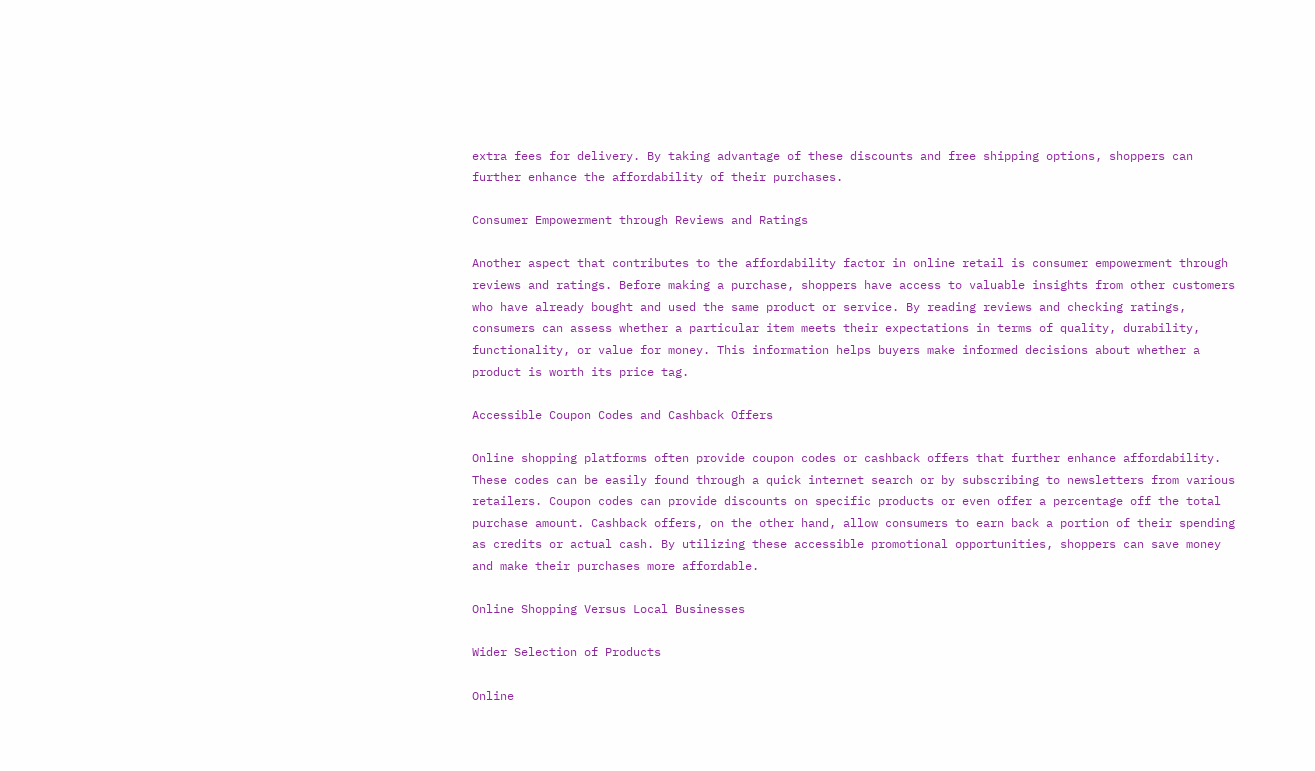extra fees for delivery. By taking advantage of these discounts and free shipping options, shoppers can further enhance the affordability of their purchases.

Consumer Empowerment through Reviews and Ratings

Another aspect that contributes to the affordability factor in online retail is consumer empowerment through reviews and ratings. Before making a purchase, shoppers have access to valuable insights from other customers who have already bought and used the same product or service. By reading reviews and checking ratings, consumers can assess whether a particular item meets their expectations in terms of quality, durability, functionality, or value for money. This information helps buyers make informed decisions about whether a product is worth its price tag.

Accessible Coupon Codes and Cashback Offers

Online shopping platforms often provide coupon codes or cashback offers that further enhance affordability. These codes can be easily found through a quick internet search or by subscribing to newsletters from various retailers. Coupon codes can provide discounts on specific products or even offer a percentage off the total purchase amount. Cashback offers, on the other hand, allow consumers to earn back a portion of their spending as credits or actual cash. By utilizing these accessible promotional opportunities, shoppers can save money and make their purchases more affordable.

Online Shopping Versus Local Businesses

Wider Selection of Products

Online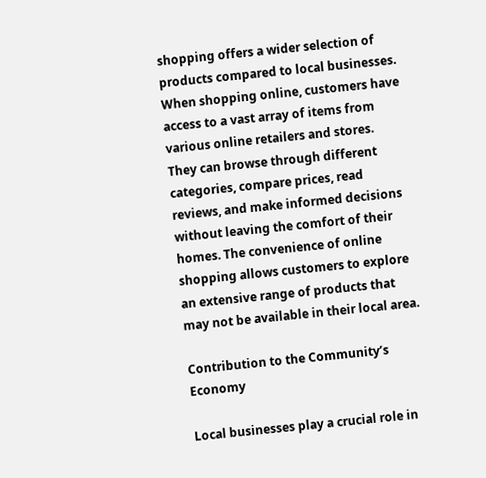shopping offers a wider selection of products compared to local businesses. When shopping online, customers have access to a vast array of items from various online retailers and stores. They can browse through different categories, compare prices, read reviews, and make informed decisions without leaving the comfort of their homes. The convenience of online shopping allows customers to explore an extensive range of products that may not be available in their local area.

Contribution to the Community’s Economy

Local businesses play a crucial role in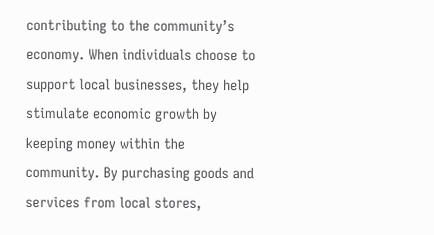contributing to the community’s economy. When individuals choose to support local businesses, they help stimulate economic growth by keeping money within the community. By purchasing goods and services from local stores,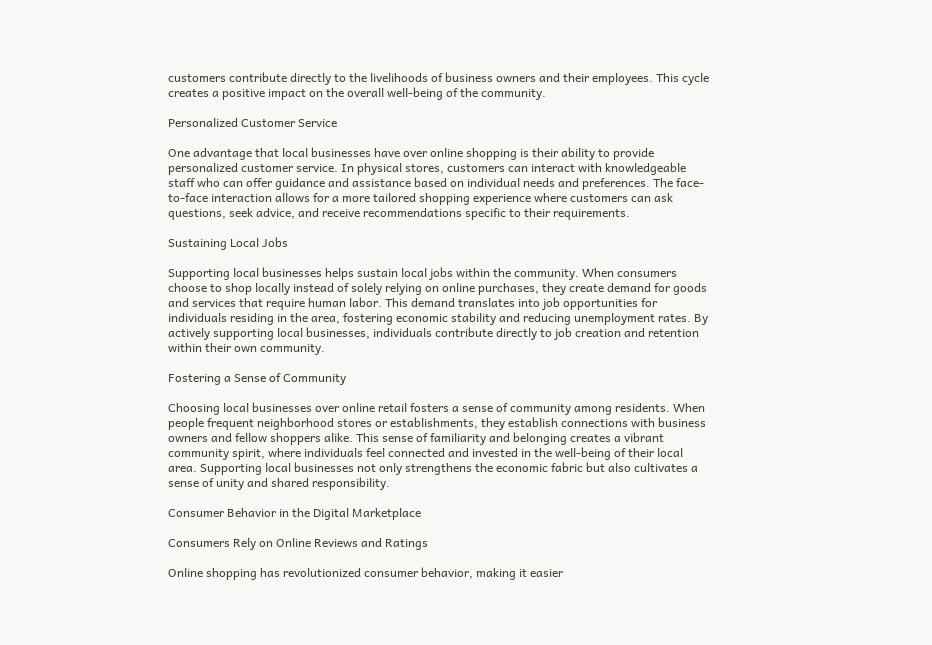customers contribute directly to the livelihoods of business owners and their employees. This cycle creates a positive impact on the overall well-being of the community.

Personalized Customer Service

One advantage that local businesses have over online shopping is their ability to provide personalized customer service. In physical stores, customers can interact with knowledgeable staff who can offer guidance and assistance based on individual needs and preferences. The face-to-face interaction allows for a more tailored shopping experience where customers can ask questions, seek advice, and receive recommendations specific to their requirements.

Sustaining Local Jobs

Supporting local businesses helps sustain local jobs within the community. When consumers choose to shop locally instead of solely relying on online purchases, they create demand for goods and services that require human labor. This demand translates into job opportunities for individuals residing in the area, fostering economic stability and reducing unemployment rates. By actively supporting local businesses, individuals contribute directly to job creation and retention within their own community.

Fostering a Sense of Community

Choosing local businesses over online retail fosters a sense of community among residents. When people frequent neighborhood stores or establishments, they establish connections with business owners and fellow shoppers alike. This sense of familiarity and belonging creates a vibrant community spirit, where individuals feel connected and invested in the well-being of their local area. Supporting local businesses not only strengthens the economic fabric but also cultivates a sense of unity and shared responsibility.

Consumer Behavior in the Digital Marketplace

Consumers Rely on Online Reviews and Ratings

Online shopping has revolutionized consumer behavior, making it easier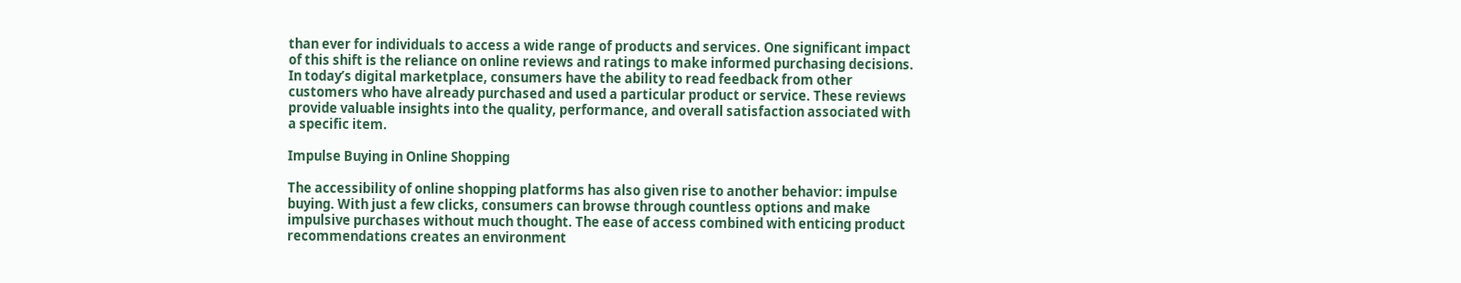than ever for individuals to access a wide range of products and services. One significant impact of this shift is the reliance on online reviews and ratings to make informed purchasing decisions. In today’s digital marketplace, consumers have the ability to read feedback from other customers who have already purchased and used a particular product or service. These reviews provide valuable insights into the quality, performance, and overall satisfaction associated with a specific item.

Impulse Buying in Online Shopping

The accessibility of online shopping platforms has also given rise to another behavior: impulse buying. With just a few clicks, consumers can browse through countless options and make impulsive purchases without much thought. The ease of access combined with enticing product recommendations creates an environment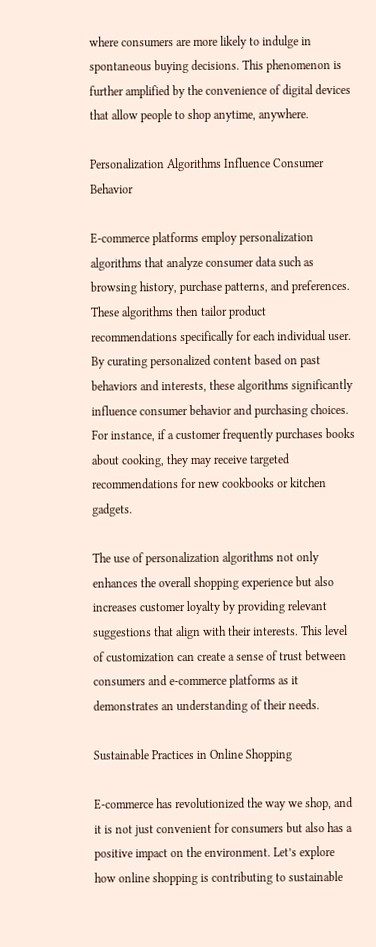where consumers are more likely to indulge in spontaneous buying decisions. This phenomenon is further amplified by the convenience of digital devices that allow people to shop anytime, anywhere.

Personalization Algorithms Influence Consumer Behavior

E-commerce platforms employ personalization algorithms that analyze consumer data such as browsing history, purchase patterns, and preferences. These algorithms then tailor product recommendations specifically for each individual user. By curating personalized content based on past behaviors and interests, these algorithms significantly influence consumer behavior and purchasing choices. For instance, if a customer frequently purchases books about cooking, they may receive targeted recommendations for new cookbooks or kitchen gadgets.

The use of personalization algorithms not only enhances the overall shopping experience but also increases customer loyalty by providing relevant suggestions that align with their interests. This level of customization can create a sense of trust between consumers and e-commerce platforms as it demonstrates an understanding of their needs.

Sustainable Practices in Online Shopping

E-commerce has revolutionized the way we shop, and it is not just convenient for consumers but also has a positive impact on the environment. Let’s explore how online shopping is contributing to sustainable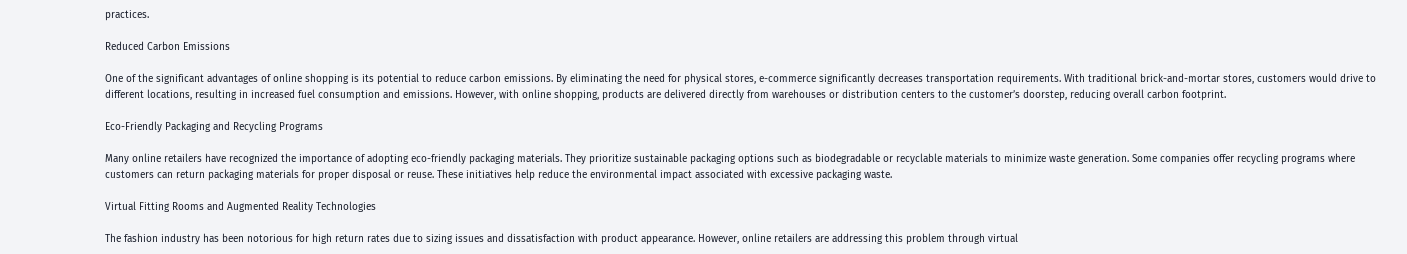practices.

Reduced Carbon Emissions

One of the significant advantages of online shopping is its potential to reduce carbon emissions. By eliminating the need for physical stores, e-commerce significantly decreases transportation requirements. With traditional brick-and-mortar stores, customers would drive to different locations, resulting in increased fuel consumption and emissions. However, with online shopping, products are delivered directly from warehouses or distribution centers to the customer’s doorstep, reducing overall carbon footprint.

Eco-Friendly Packaging and Recycling Programs

Many online retailers have recognized the importance of adopting eco-friendly packaging materials. They prioritize sustainable packaging options such as biodegradable or recyclable materials to minimize waste generation. Some companies offer recycling programs where customers can return packaging materials for proper disposal or reuse. These initiatives help reduce the environmental impact associated with excessive packaging waste.

Virtual Fitting Rooms and Augmented Reality Technologies

The fashion industry has been notorious for high return rates due to sizing issues and dissatisfaction with product appearance. However, online retailers are addressing this problem through virtual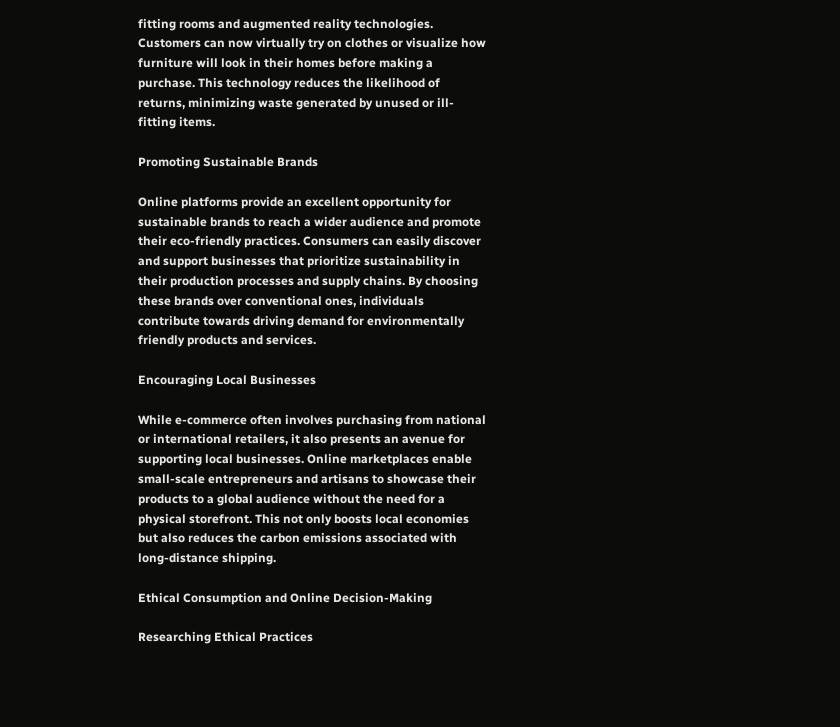fitting rooms and augmented reality technologies. Customers can now virtually try on clothes or visualize how furniture will look in their homes before making a purchase. This technology reduces the likelihood of returns, minimizing waste generated by unused or ill-fitting items.

Promoting Sustainable Brands

Online platforms provide an excellent opportunity for sustainable brands to reach a wider audience and promote their eco-friendly practices. Consumers can easily discover and support businesses that prioritize sustainability in their production processes and supply chains. By choosing these brands over conventional ones, individuals contribute towards driving demand for environmentally friendly products and services.

Encouraging Local Businesses

While e-commerce often involves purchasing from national or international retailers, it also presents an avenue for supporting local businesses. Online marketplaces enable small-scale entrepreneurs and artisans to showcase their products to a global audience without the need for a physical storefront. This not only boosts local economies but also reduces the carbon emissions associated with long-distance shipping.

Ethical Consumption and Online Decision-Making

Researching Ethical Practices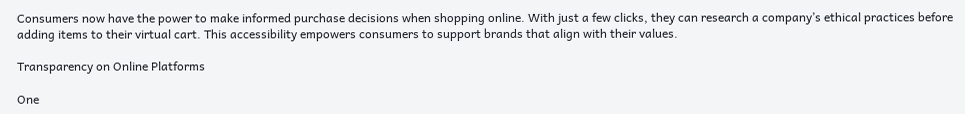Consumers now have the power to make informed purchase decisions when shopping online. With just a few clicks, they can research a company’s ethical practices before adding items to their virtual cart. This accessibility empowers consumers to support brands that align with their values.

Transparency on Online Platforms

One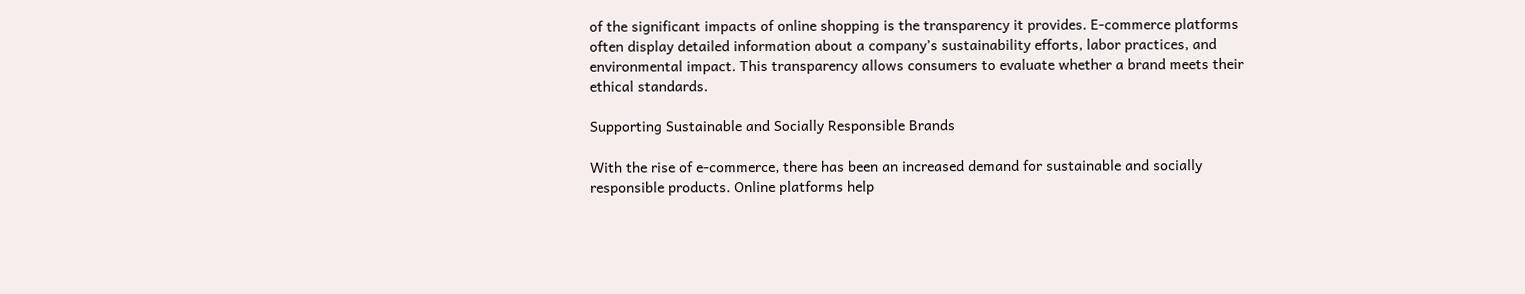of the significant impacts of online shopping is the transparency it provides. E-commerce platforms often display detailed information about a company’s sustainability efforts, labor practices, and environmental impact. This transparency allows consumers to evaluate whether a brand meets their ethical standards.

Supporting Sustainable and Socially Responsible Brands

With the rise of e-commerce, there has been an increased demand for sustainable and socially responsible products. Online platforms help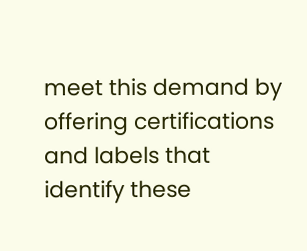meet this demand by offering certifications and labels that identify these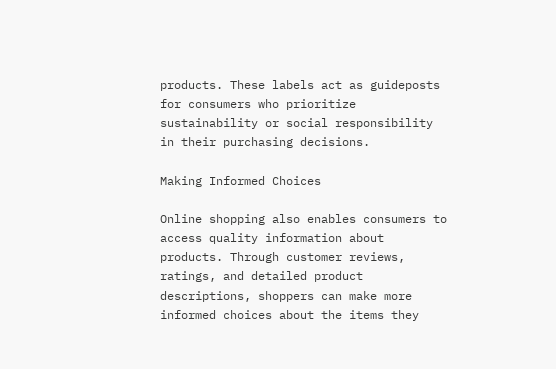products. These labels act as guideposts for consumers who prioritize sustainability or social responsibility in their purchasing decisions.

Making Informed Choices

Online shopping also enables consumers to access quality information about products. Through customer reviews, ratings, and detailed product descriptions, shoppers can make more informed choices about the items they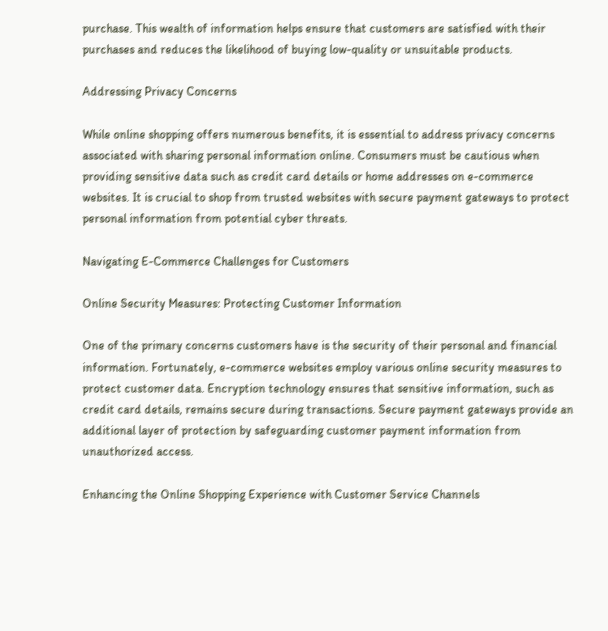purchase. This wealth of information helps ensure that customers are satisfied with their purchases and reduces the likelihood of buying low-quality or unsuitable products.

Addressing Privacy Concerns

While online shopping offers numerous benefits, it is essential to address privacy concerns associated with sharing personal information online. Consumers must be cautious when providing sensitive data such as credit card details or home addresses on e-commerce websites. It is crucial to shop from trusted websites with secure payment gateways to protect personal information from potential cyber threats.

Navigating E-Commerce Challenges for Customers

Online Security Measures: Protecting Customer Information

One of the primary concerns customers have is the security of their personal and financial information. Fortunately, e-commerce websites employ various online security measures to protect customer data. Encryption technology ensures that sensitive information, such as credit card details, remains secure during transactions. Secure payment gateways provide an additional layer of protection by safeguarding customer payment information from unauthorized access.

Enhancing the Online Shopping Experience with Customer Service Channels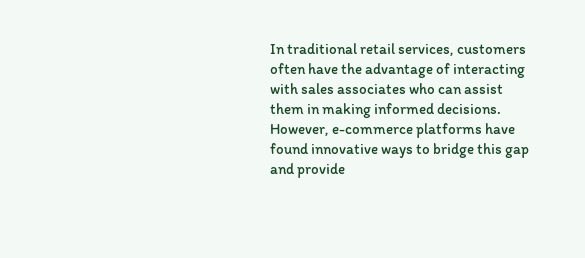In traditional retail services, customers often have the advantage of interacting with sales associates who can assist them in making informed decisions. However, e-commerce platforms have found innovative ways to bridge this gap and provide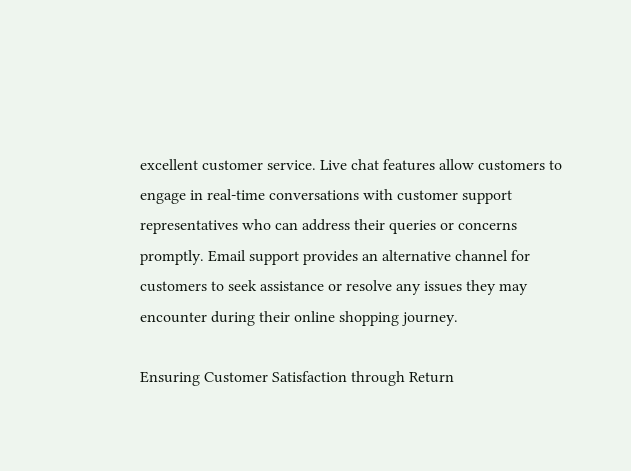excellent customer service. Live chat features allow customers to engage in real-time conversations with customer support representatives who can address their queries or concerns promptly. Email support provides an alternative channel for customers to seek assistance or resolve any issues they may encounter during their online shopping journey.

Ensuring Customer Satisfaction through Return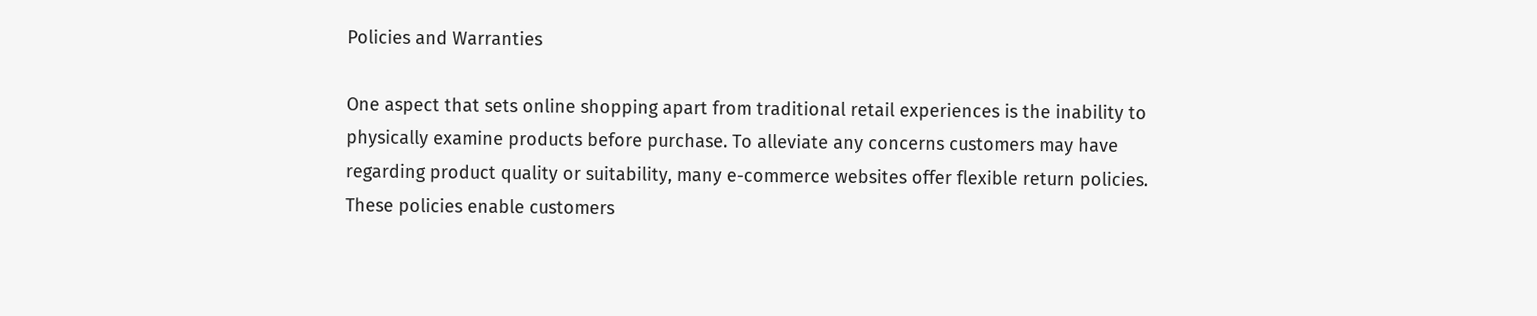Policies and Warranties

One aspect that sets online shopping apart from traditional retail experiences is the inability to physically examine products before purchase. To alleviate any concerns customers may have regarding product quality or suitability, many e-commerce websites offer flexible return policies. These policies enable customers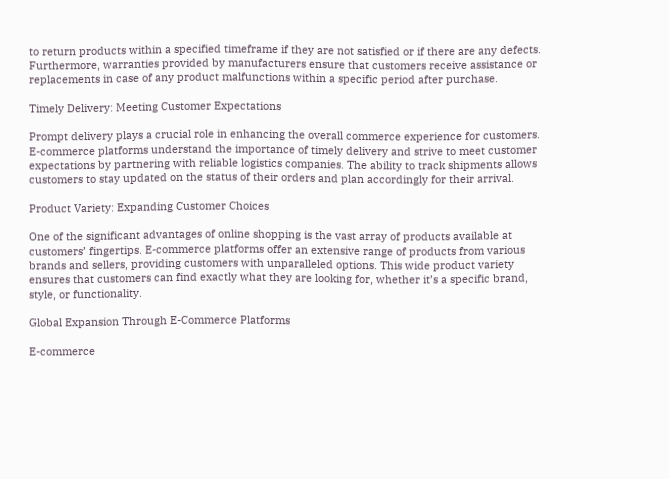to return products within a specified timeframe if they are not satisfied or if there are any defects. Furthermore, warranties provided by manufacturers ensure that customers receive assistance or replacements in case of any product malfunctions within a specific period after purchase.

Timely Delivery: Meeting Customer Expectations

Prompt delivery plays a crucial role in enhancing the overall commerce experience for customers. E-commerce platforms understand the importance of timely delivery and strive to meet customer expectations by partnering with reliable logistics companies. The ability to track shipments allows customers to stay updated on the status of their orders and plan accordingly for their arrival.

Product Variety: Expanding Customer Choices

One of the significant advantages of online shopping is the vast array of products available at customers’ fingertips. E-commerce platforms offer an extensive range of products from various brands and sellers, providing customers with unparalleled options. This wide product variety ensures that customers can find exactly what they are looking for, whether it’s a specific brand, style, or functionality.

Global Expansion Through E-Commerce Platforms

E-commerce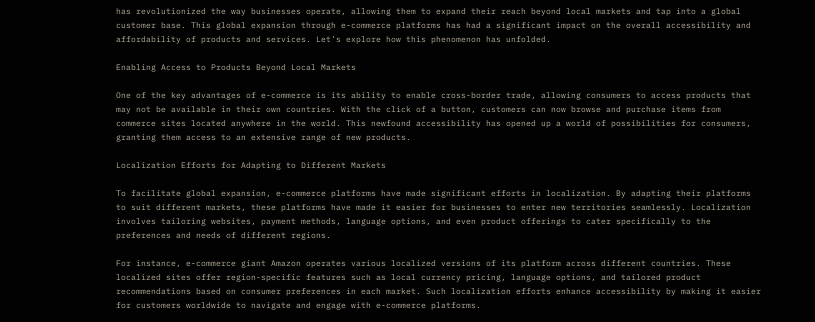has revolutionized the way businesses operate, allowing them to expand their reach beyond local markets and tap into a global customer base. This global expansion through e-commerce platforms has had a significant impact on the overall accessibility and affordability of products and services. Let’s explore how this phenomenon has unfolded.

Enabling Access to Products Beyond Local Markets

One of the key advantages of e-commerce is its ability to enable cross-border trade, allowing consumers to access products that may not be available in their own countries. With the click of a button, customers can now browse and purchase items from commerce sites located anywhere in the world. This newfound accessibility has opened up a world of possibilities for consumers, granting them access to an extensive range of new products.

Localization Efforts for Adapting to Different Markets

To facilitate global expansion, e-commerce platforms have made significant efforts in localization. By adapting their platforms to suit different markets, these platforms have made it easier for businesses to enter new territories seamlessly. Localization involves tailoring websites, payment methods, language options, and even product offerings to cater specifically to the preferences and needs of different regions.

For instance, e-commerce giant Amazon operates various localized versions of its platform across different countries. These localized sites offer region-specific features such as local currency pricing, language options, and tailored product recommendations based on consumer preferences in each market. Such localization efforts enhance accessibility by making it easier for customers worldwide to navigate and engage with e-commerce platforms.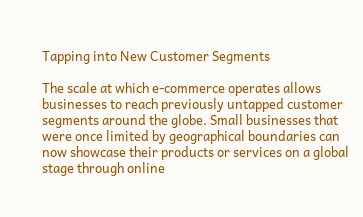Tapping into New Customer Segments

The scale at which e-commerce operates allows businesses to reach previously untapped customer segments around the globe. Small businesses that were once limited by geographical boundaries can now showcase their products or services on a global stage through online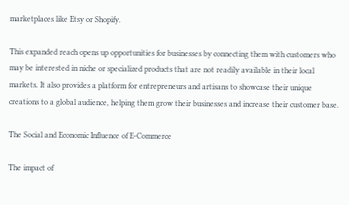marketplaces like Etsy or Shopify.

This expanded reach opens up opportunities for businesses by connecting them with customers who may be interested in niche or specialized products that are not readily available in their local markets. It also provides a platform for entrepreneurs and artisans to showcase their unique creations to a global audience, helping them grow their businesses and increase their customer base.

The Social and Economic Influence of E-Commerce

The impact of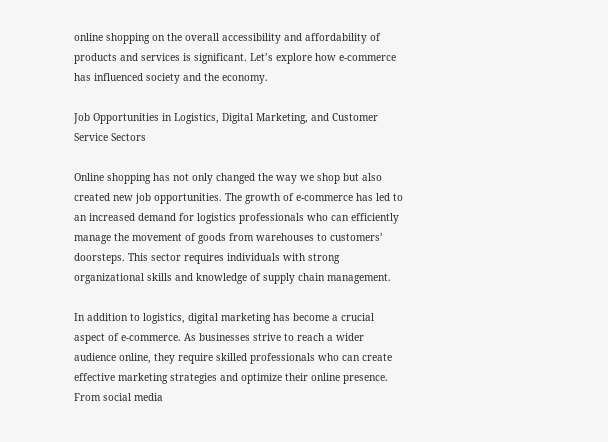online shopping on the overall accessibility and affordability of products and services is significant. Let’s explore how e-commerce has influenced society and the economy.

Job Opportunities in Logistics, Digital Marketing, and Customer Service Sectors

Online shopping has not only changed the way we shop but also created new job opportunities. The growth of e-commerce has led to an increased demand for logistics professionals who can efficiently manage the movement of goods from warehouses to customers’ doorsteps. This sector requires individuals with strong organizational skills and knowledge of supply chain management.

In addition to logistics, digital marketing has become a crucial aspect of e-commerce. As businesses strive to reach a wider audience online, they require skilled professionals who can create effective marketing strategies and optimize their online presence. From social media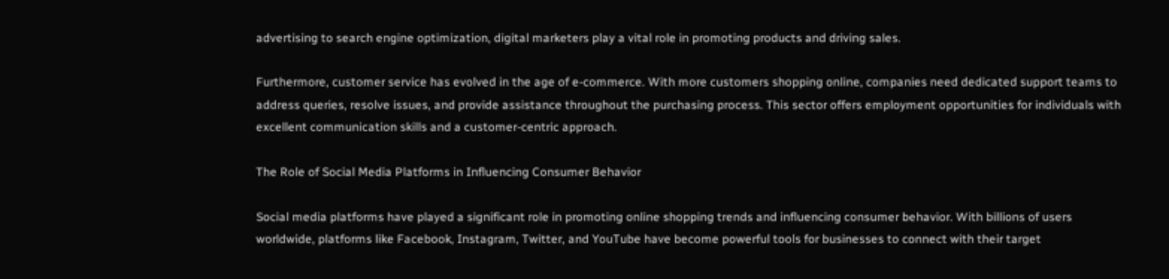advertising to search engine optimization, digital marketers play a vital role in promoting products and driving sales.

Furthermore, customer service has evolved in the age of e-commerce. With more customers shopping online, companies need dedicated support teams to address queries, resolve issues, and provide assistance throughout the purchasing process. This sector offers employment opportunities for individuals with excellent communication skills and a customer-centric approach.

The Role of Social Media Platforms in Influencing Consumer Behavior

Social media platforms have played a significant role in promoting online shopping trends and influencing consumer behavior. With billions of users worldwide, platforms like Facebook, Instagram, Twitter, and YouTube have become powerful tools for businesses to connect with their target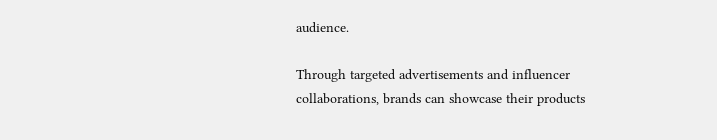audience.

Through targeted advertisements and influencer collaborations, brands can showcase their products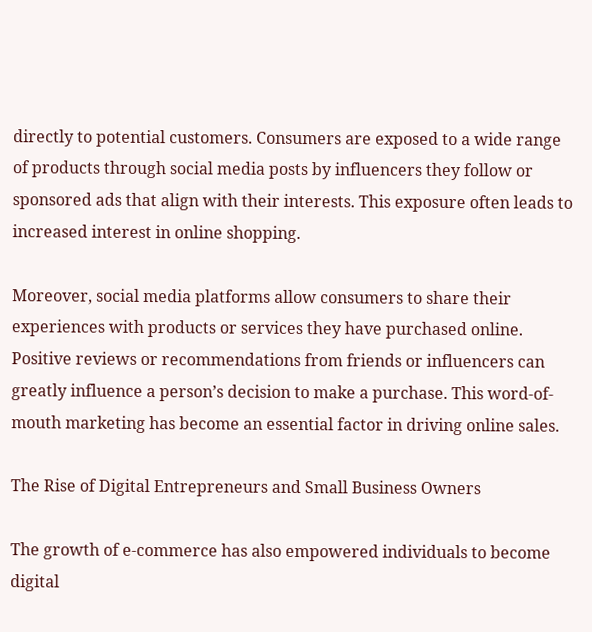directly to potential customers. Consumers are exposed to a wide range of products through social media posts by influencers they follow or sponsored ads that align with their interests. This exposure often leads to increased interest in online shopping.

Moreover, social media platforms allow consumers to share their experiences with products or services they have purchased online. Positive reviews or recommendations from friends or influencers can greatly influence a person’s decision to make a purchase. This word-of-mouth marketing has become an essential factor in driving online sales.

The Rise of Digital Entrepreneurs and Small Business Owners

The growth of e-commerce has also empowered individuals to become digital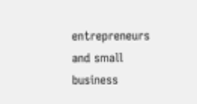entrepreneurs and small business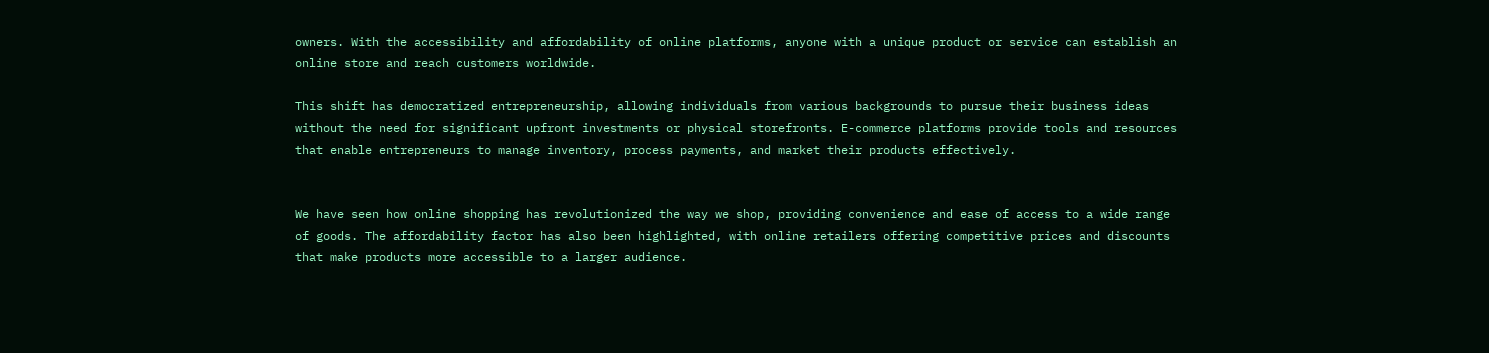owners. With the accessibility and affordability of online platforms, anyone with a unique product or service can establish an online store and reach customers worldwide.

This shift has democratized entrepreneurship, allowing individuals from various backgrounds to pursue their business ideas without the need for significant upfront investments or physical storefronts. E-commerce platforms provide tools and resources that enable entrepreneurs to manage inventory, process payments, and market their products effectively.


We have seen how online shopping has revolutionized the way we shop, providing convenience and ease of access to a wide range of goods. The affordability factor has also been highlighted, with online retailers offering competitive prices and discounts that make products more accessible to a larger audience.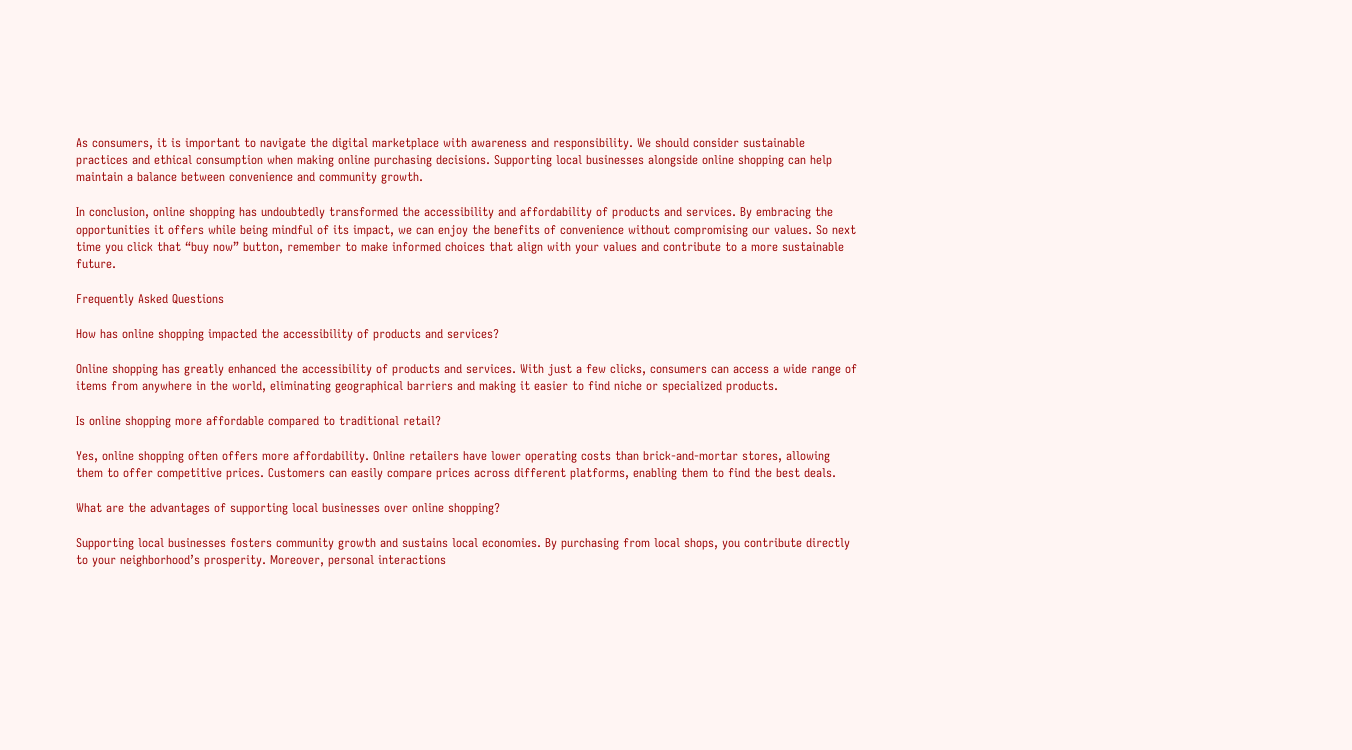As consumers, it is important to navigate the digital marketplace with awareness and responsibility. We should consider sustainable practices and ethical consumption when making online purchasing decisions. Supporting local businesses alongside online shopping can help maintain a balance between convenience and community growth.

In conclusion, online shopping has undoubtedly transformed the accessibility and affordability of products and services. By embracing the opportunities it offers while being mindful of its impact, we can enjoy the benefits of convenience without compromising our values. So next time you click that “buy now” button, remember to make informed choices that align with your values and contribute to a more sustainable future.

Frequently Asked Questions

How has online shopping impacted the accessibility of products and services?

Online shopping has greatly enhanced the accessibility of products and services. With just a few clicks, consumers can access a wide range of items from anywhere in the world, eliminating geographical barriers and making it easier to find niche or specialized products.

Is online shopping more affordable compared to traditional retail?

Yes, online shopping often offers more affordability. Online retailers have lower operating costs than brick-and-mortar stores, allowing them to offer competitive prices. Customers can easily compare prices across different platforms, enabling them to find the best deals.

What are the advantages of supporting local businesses over online shopping?

Supporting local businesses fosters community growth and sustains local economies. By purchasing from local shops, you contribute directly to your neighborhood’s prosperity. Moreover, personal interactions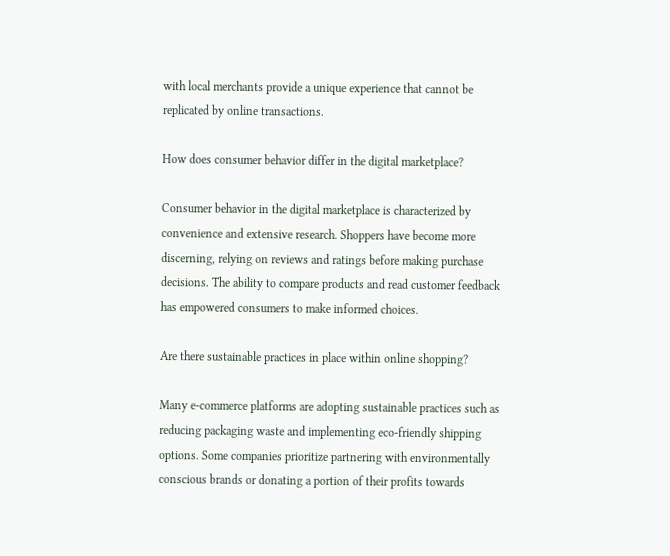with local merchants provide a unique experience that cannot be replicated by online transactions.

How does consumer behavior differ in the digital marketplace?

Consumer behavior in the digital marketplace is characterized by convenience and extensive research. Shoppers have become more discerning, relying on reviews and ratings before making purchase decisions. The ability to compare products and read customer feedback has empowered consumers to make informed choices.

Are there sustainable practices in place within online shopping?

Many e-commerce platforms are adopting sustainable practices such as reducing packaging waste and implementing eco-friendly shipping options. Some companies prioritize partnering with environmentally conscious brands or donating a portion of their profits towards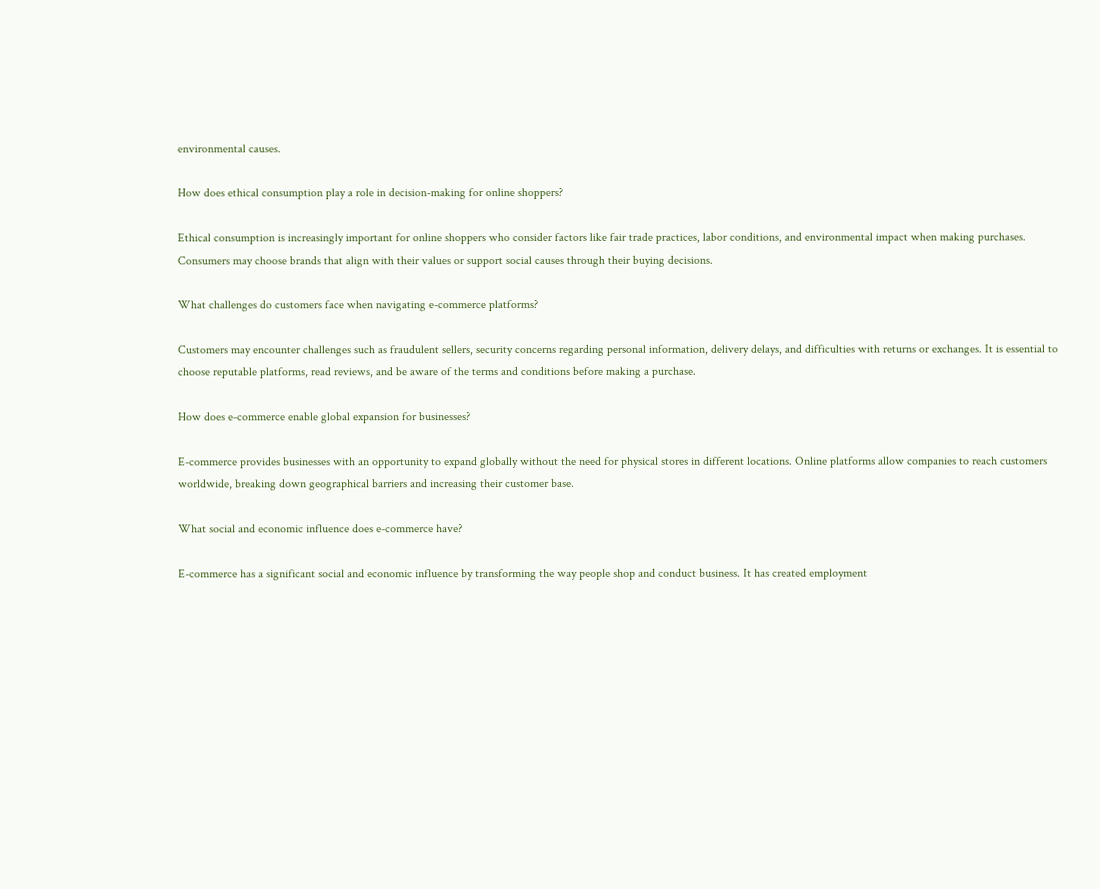environmental causes.

How does ethical consumption play a role in decision-making for online shoppers?

Ethical consumption is increasingly important for online shoppers who consider factors like fair trade practices, labor conditions, and environmental impact when making purchases. Consumers may choose brands that align with their values or support social causes through their buying decisions.

What challenges do customers face when navigating e-commerce platforms?

Customers may encounter challenges such as fraudulent sellers, security concerns regarding personal information, delivery delays, and difficulties with returns or exchanges. It is essential to choose reputable platforms, read reviews, and be aware of the terms and conditions before making a purchase.

How does e-commerce enable global expansion for businesses?

E-commerce provides businesses with an opportunity to expand globally without the need for physical stores in different locations. Online platforms allow companies to reach customers worldwide, breaking down geographical barriers and increasing their customer base.

What social and economic influence does e-commerce have?

E-commerce has a significant social and economic influence by transforming the way people shop and conduct business. It has created employment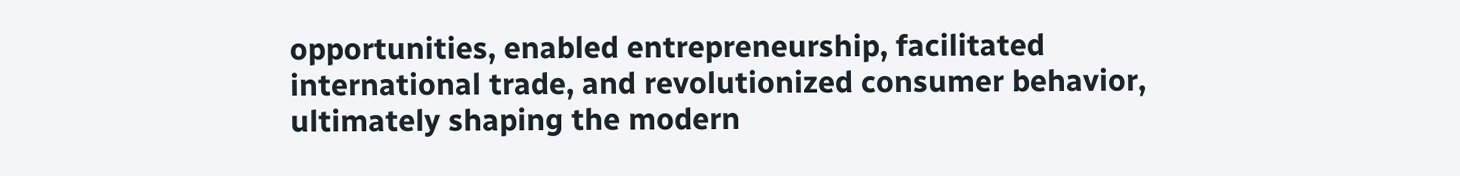opportunities, enabled entrepreneurship, facilitated international trade, and revolutionized consumer behavior, ultimately shaping the modern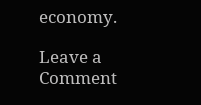economy.

Leave a Comment